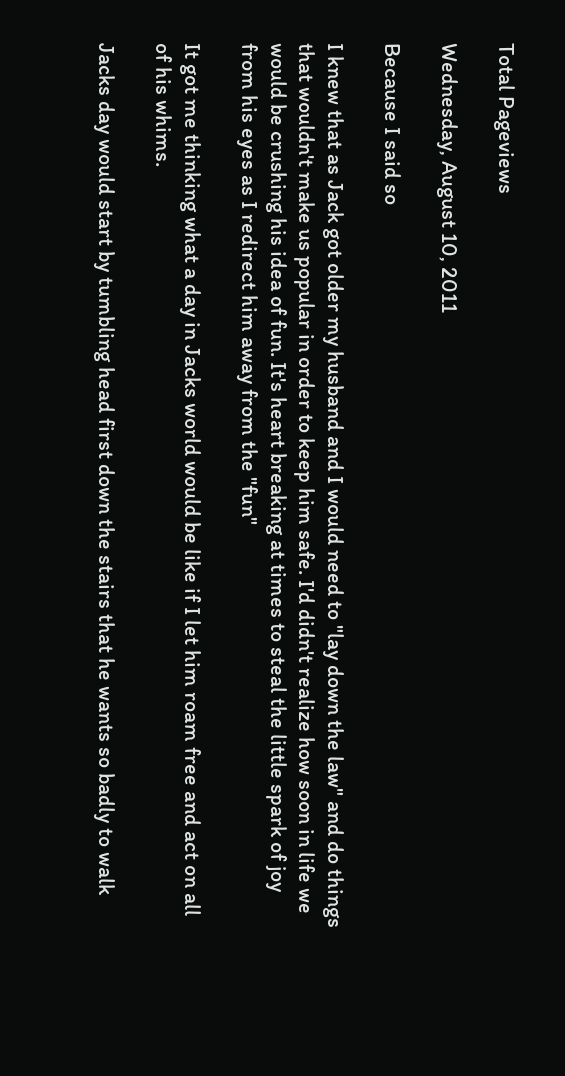Total Pageviews

Wednesday, August 10, 2011

Because I said so

I knew that as Jack got older my husband and I would need to "lay down the law" and do things that wouldn't make us popular in order to keep him safe. I'd didn't realize how soon in life we would be crushing his idea of fun. It's heart breaking at times to steal the little spark of joy from his eyes as I redirect him away from the "fun"

It got me thinking what a day in Jacks world would be like if I let him roam free and act on all of his whims.

Jacks day would start by tumbling head first down the stairs that he wants so badly to walk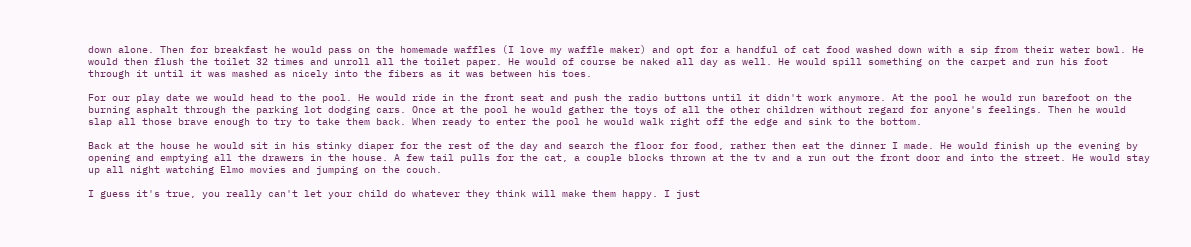down alone. Then for breakfast he would pass on the homemade waffles (I love my waffle maker) and opt for a handful of cat food washed down with a sip from their water bowl. He would then flush the toilet 32 times and unroll all the toilet paper. He would of course be naked all day as well. He would spill something on the carpet and run his foot through it until it was mashed as nicely into the fibers as it was between his toes.

For our play date we would head to the pool. He would ride in the front seat and push the radio buttons until it didn't work anymore. At the pool he would run barefoot on the burning asphalt through the parking lot dodging cars. Once at the pool he would gather the toys of all the other children without regard for anyone's feelings. Then he would slap all those brave enough to try to take them back. When ready to enter the pool he would walk right off the edge and sink to the bottom.

Back at the house he would sit in his stinky diaper for the rest of the day and search the floor for food, rather then eat the dinner I made. He would finish up the evening by opening and emptying all the drawers in the house. A few tail pulls for the cat, a couple blocks thrown at the tv and a run out the front door and into the street. He would stay up all night watching Elmo movies and jumping on the couch.

I guess it's true, you really can't let your child do whatever they think will make them happy. I just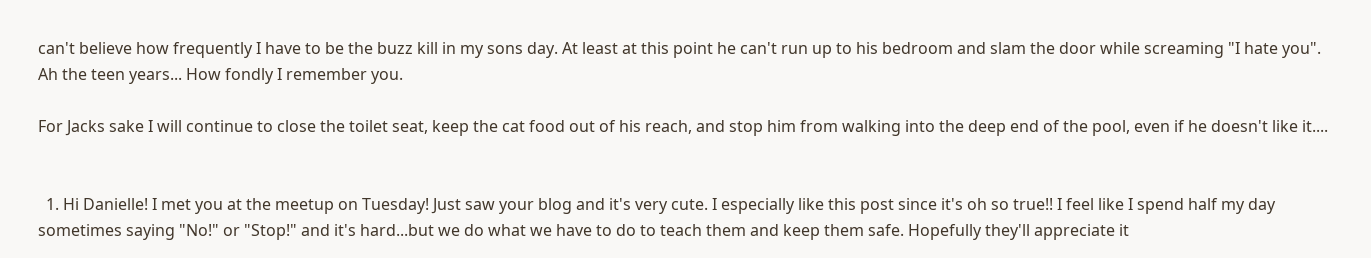can't believe how frequently I have to be the buzz kill in my sons day. At least at this point he can't run up to his bedroom and slam the door while screaming "I hate you". Ah the teen years... How fondly I remember you.

For Jacks sake I will continue to close the toilet seat, keep the cat food out of his reach, and stop him from walking into the deep end of the pool, even if he doesn't like it....


  1. Hi Danielle! I met you at the meetup on Tuesday! Just saw your blog and it's very cute. I especially like this post since it's oh so true!! I feel like I spend half my day sometimes saying "No!" or "Stop!" and it's hard...but we do what we have to do to teach them and keep them safe. Hopefully they'll appreciate it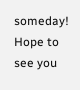someday! Hope to see you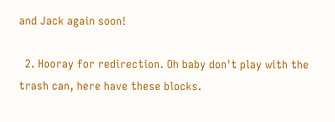and Jack again soon!

  2. Hooray for redirection. Oh baby don't play with the trash can, here have these blocks.